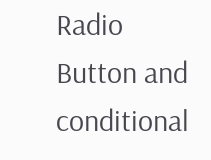Radio Button and conditional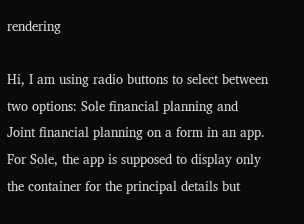rendering

Hi, I am using radio buttons to select between two options: Sole financial planning and Joint financial planning on a form in an app. For Sole, the app is supposed to display only the container for the principal details but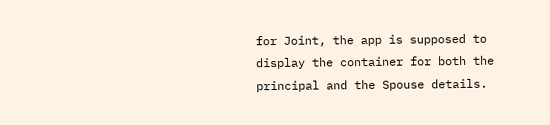for Joint, the app is supposed to display the container for both the principal and the Spouse details.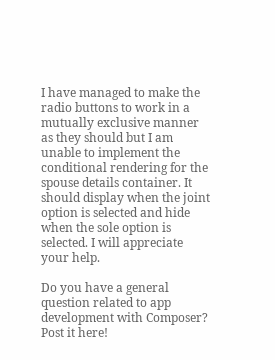I have managed to make the radio buttons to work in a mutually exclusive manner as they should but I am unable to implement the conditional rendering for the spouse details container. It should display when the joint option is selected and hide when the sole option is selected. I will appreciate your help.

Do you have a general question related to app development with Composer? Post it here!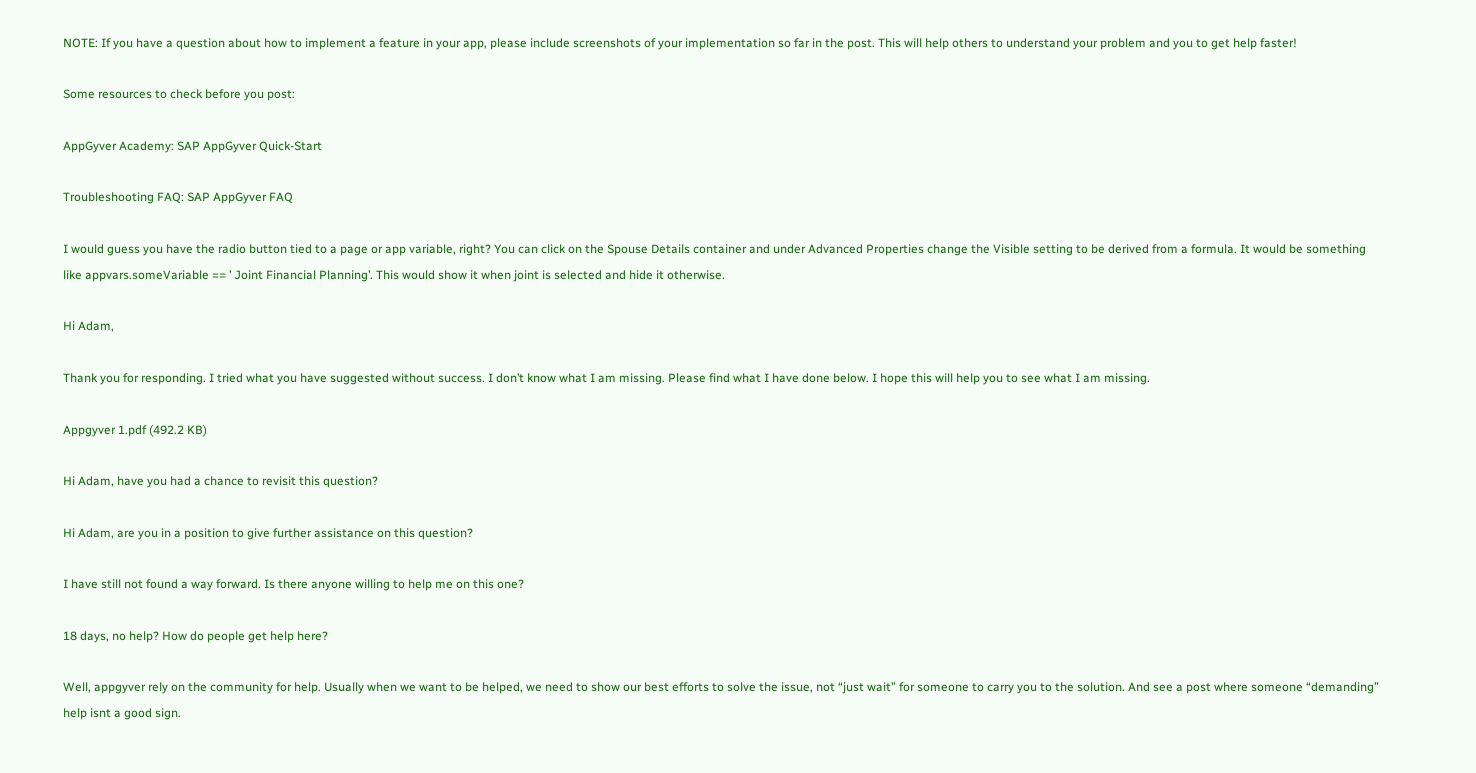NOTE: If you have a question about how to implement a feature in your app, please include screenshots of your implementation so far in the post. This will help others to understand your problem and you to get help faster!

Some resources to check before you post:

AppGyver Academy: SAP AppGyver Quick-Start

Troubleshooting FAQ: SAP AppGyver FAQ

I would guess you have the radio button tied to a page or app variable, right? You can click on the Spouse Details container and under Advanced Properties change the Visible setting to be derived from a formula. It would be something like appvars.someVariable == ’ Joint Financial Planning’. This would show it when joint is selected and hide it otherwise.

Hi Adam,

Thank you for responding. I tried what you have suggested without success. I don’t know what I am missing. Please find what I have done below. I hope this will help you to see what I am missing.

Appgyver 1.pdf (492.2 KB)

Hi Adam, have you had a chance to revisit this question?

Hi Adam, are you in a position to give further assistance on this question?

I have still not found a way forward. Is there anyone willing to help me on this one?

18 days, no help? How do people get help here?

Well, appgyver rely on the community for help. Usually when we want to be helped, we need to show our best efforts to solve the issue, not “just wait” for someone to carry you to the solution. And see a post where someone “demanding” help isnt a good sign.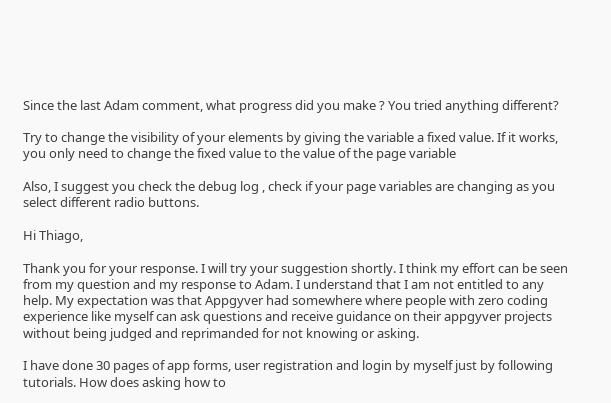Since the last Adam comment, what progress did you make ? You tried anything different?

Try to change the visibility of your elements by giving the variable a fixed value. If it works, you only need to change the fixed value to the value of the page variable

Also, I suggest you check the debug log , check if your page variables are changing as you select different radio buttons.

Hi Thiago,

Thank you for your response. I will try your suggestion shortly. I think my effort can be seen from my question and my response to Adam. I understand that I am not entitled to any help. My expectation was that Appgyver had somewhere where people with zero coding experience like myself can ask questions and receive guidance on their appgyver projects without being judged and reprimanded for not knowing or asking.

I have done 30 pages of app forms, user registration and login by myself just by following tutorials. How does asking how to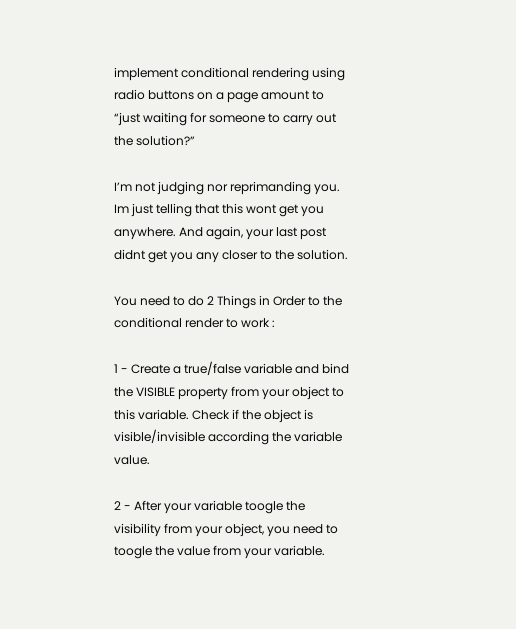implement conditional rendering using radio buttons on a page amount to “just waiting for someone to carry out the solution?”

I’m not judging nor reprimanding you. Im just telling that this wont get you anywhere. And again, your last post didnt get you any closer to the solution.

You need to do 2 Things in Order to the conditional render to work :

1 - Create a true/false variable and bind the VISIBLE property from your object to this variable. Check if the object is visible/invisible according the variable value.

2 - After your variable toogle the visibility from your object, you need to toogle the value from your variable.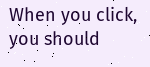When you click, you should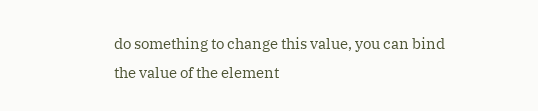do something to change this value, you can bind the value of the element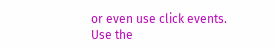or even use click events. Use the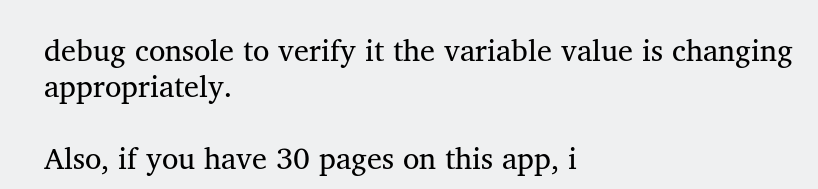debug console to verify it the variable value is changing appropriately.

Also, if you have 30 pages on this app, i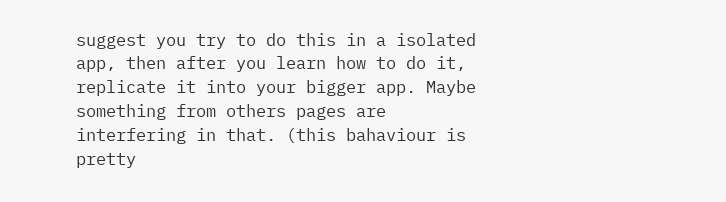suggest you try to do this in a isolated app, then after you learn how to do it, replicate it into your bigger app. Maybe something from others pages are interfering in that. (this bahaviour is pretty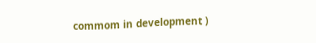commom in development )